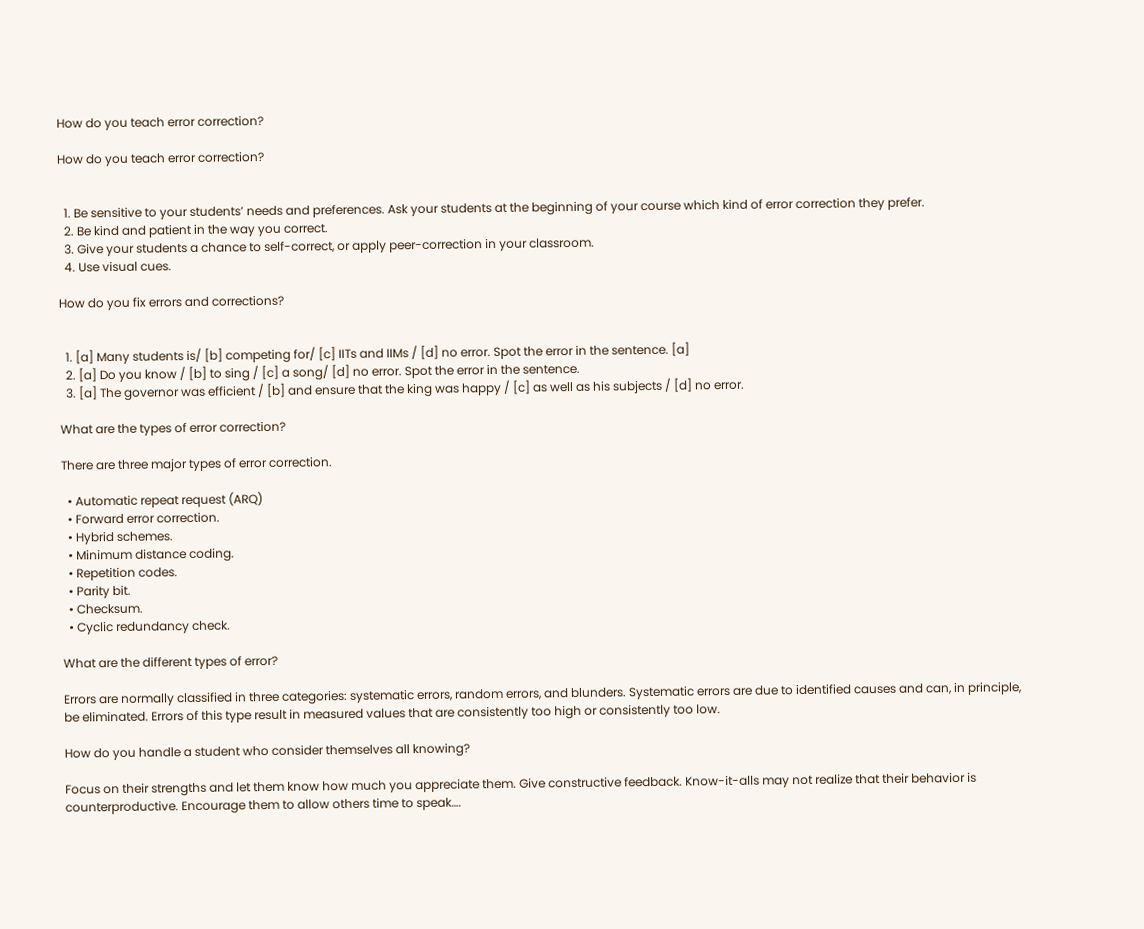How do you teach error correction?

How do you teach error correction?


  1. Be sensitive to your students’ needs and preferences. Ask your students at the beginning of your course which kind of error correction they prefer.
  2. Be kind and patient in the way you correct.
  3. Give your students a chance to self-correct, or apply peer-correction in your classroom.
  4. Use visual cues.

How do you fix errors and corrections?


  1. [a] Many students is/ [b] competing for/ [c] IITs and IIMs / [d] no error. Spot the error in the sentence. [a]
  2. [a] Do you know / [b] to sing / [c] a song/ [d] no error. Spot the error in the sentence.
  3. [a] The governor was efficient / [b] and ensure that the king was happy / [c] as well as his subjects / [d] no error.

What are the types of error correction?

There are three major types of error correction.

  • Automatic repeat request (ARQ)
  • Forward error correction.
  • Hybrid schemes.
  • Minimum distance coding.
  • Repetition codes.
  • Parity bit.
  • Checksum.
  • Cyclic redundancy check.

What are the different types of error?

Errors are normally classified in three categories: systematic errors, random errors, and blunders. Systematic errors are due to identified causes and can, in principle, be eliminated. Errors of this type result in measured values that are consistently too high or consistently too low.

How do you handle a student who consider themselves all knowing?

Focus on their strengths and let them know how much you appreciate them. Give constructive feedback. Know-it-alls may not realize that their behavior is counterproductive. Encourage them to allow others time to speak….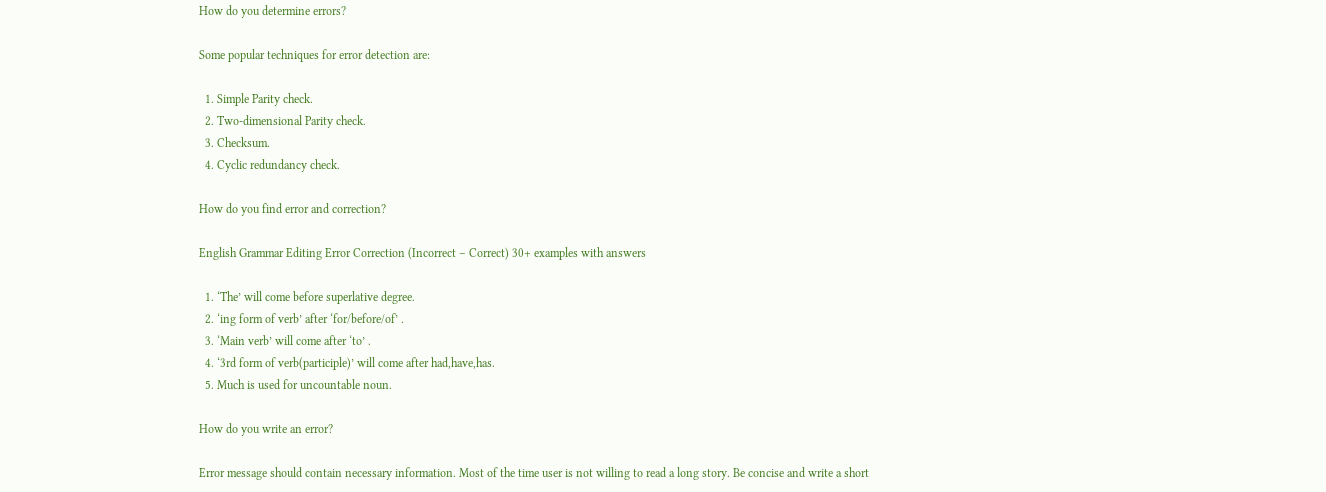How do you determine errors?

Some popular techniques for error detection are:

  1. Simple Parity check.
  2. Two-dimensional Parity check.
  3. Checksum.
  4. Cyclic redundancy check.

How do you find error and correction?

English Grammar Editing Error Correction (Incorrect – Correct) 30+ examples with answers

  1. ‘The’ will come before superlative degree.
  2. ‘ing form of verb’ after ‘for/before/of’ .
  3. ‘Main verb’ will come after ‘to’ .
  4. ‘3rd form of verb(participle)’ will come after had,have,has.
  5. Much is used for uncountable noun.

How do you write an error?

Error message should contain necessary information. Most of the time user is not willing to read a long story. Be concise and write a short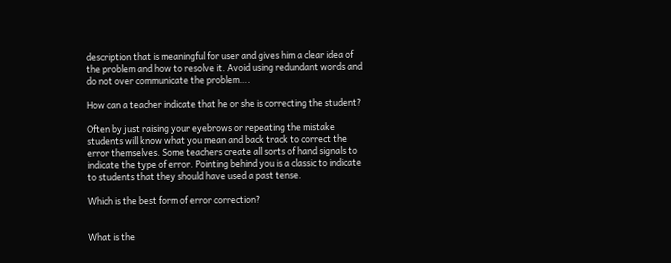description that is meaningful for user and gives him a clear idea of the problem and how to resolve it. Avoid using redundant words and do not over communicate the problem….

How can a teacher indicate that he or she is correcting the student?

Often by just raising your eyebrows or repeating the mistake students will know what you mean and back track to correct the error themselves. Some teachers create all sorts of hand signals to indicate the type of error. Pointing behind you is a classic to indicate to students that they should have used a past tense.

Which is the best form of error correction?


What is the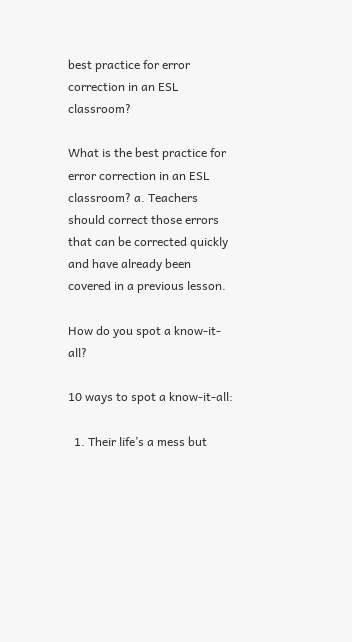best practice for error correction in an ESL classroom?

What is the best practice for error correction in an ESL classroom? a. Teachers should correct those errors that can be corrected quickly and have already been covered in a previous lesson.

How do you spot a know-it-all?

10 ways to spot a know-it-all:

  1. Their life’s a mess but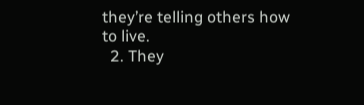they’re telling others how to live.
  2. They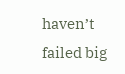haven’t failed big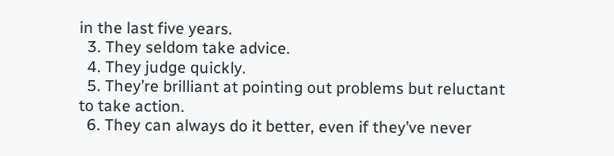in the last five years.
  3. They seldom take advice.
  4. They judge quickly.
  5. They’re brilliant at pointing out problems but reluctant to take action.
  6. They can always do it better, even if they’ve never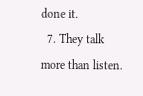done it.
  7. They talk more than listen.